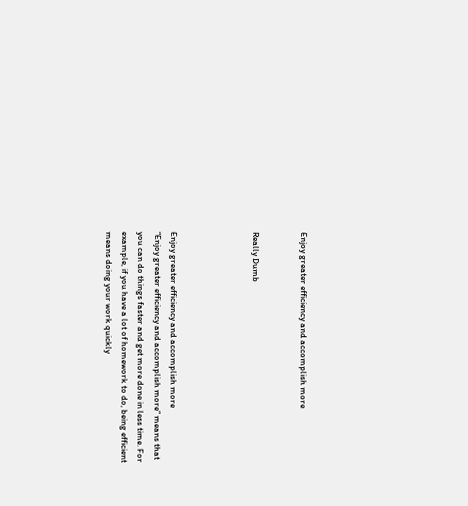Enjoy greater efficiency and accomplish more


Really Dumb




Enjoy greater efficiency and accomplish more
“Enjoy greater efficiency and accomplish more” means that you can do things faster and get more done in less time. For example, if you have a lot of homework to do, being efficient means doing your work quickly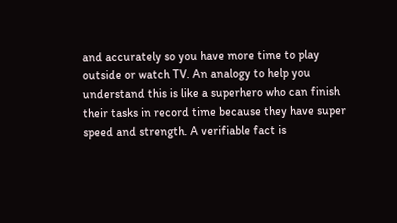and accurately so you have more time to play outside or watch TV. An analogy to help you understand this is like a superhero who can finish their tasks in record time because they have super speed and strength. A verifiable fact is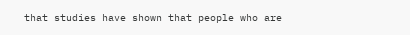that studies have shown that people who are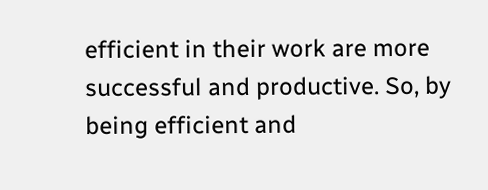efficient in their work are more successful and productive. So, by being efficient and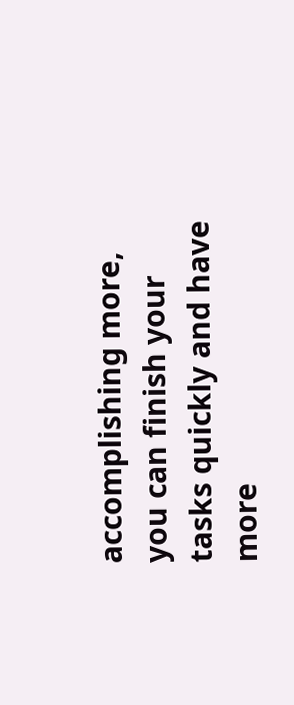accomplishing more, you can finish your tasks quickly and have more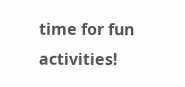time for fun activities!